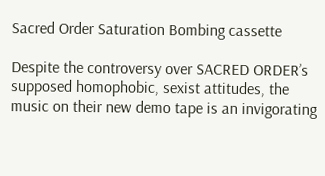Sacred Order Saturation Bombing cassette

Despite the controversy over SACRED ORDER’s supposed homophobic, sexist attitudes, the music on their new demo tape is an invigorating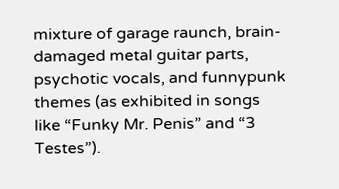mixture of garage raunch, brain-damaged metal guitar parts, psychotic vocals, and funnypunk themes (as exhibited in songs like “Funky Mr. Penis” and “3 Testes”).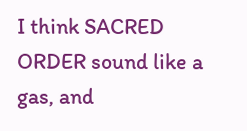I think SACRED ORDER sound like a gas, and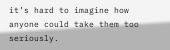it’s hard to imagine how anyone could take them too seriously.